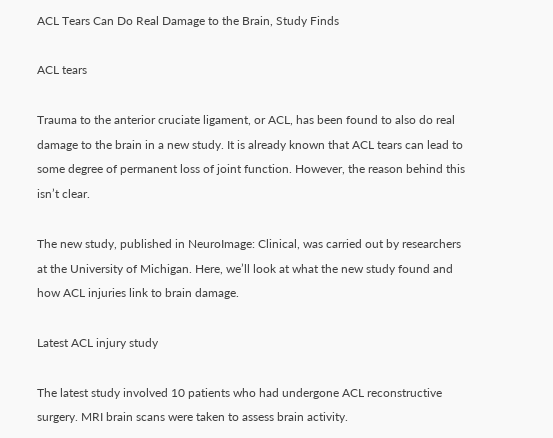ACL Tears Can Do Real Damage to the Brain, Study Finds

ACL tears

Trauma to the anterior cruciate ligament, or ACL, has been found to also do real damage to the brain in a new study. It is already known that ACL tears can lead to some degree of permanent loss of joint function. However, the reason behind this isn’t clear.

The new study, published in NeuroImage: Clinical, was carried out by researchers at the University of Michigan. Here, we’ll look at what the new study found and how ACL injuries link to brain damage.

Latest ACL injury study

The latest study involved 10 patients who had undergone ACL reconstructive surgery. MRI brain scans were taken to assess brain activity.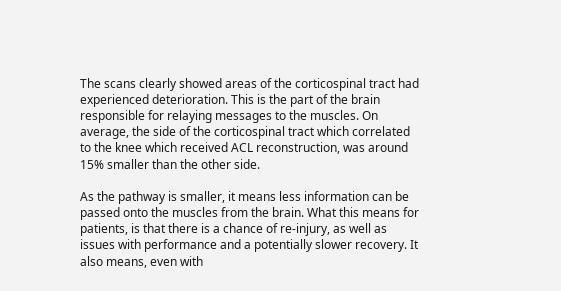The scans clearly showed areas of the corticospinal tract had experienced deterioration. This is the part of the brain responsible for relaying messages to the muscles. On average, the side of the corticospinal tract which correlated to the knee which received ACL reconstruction, was around 15% smaller than the other side.

As the pathway is smaller, it means less information can be passed onto the muscles from the brain. What this means for patients, is that there is a chance of re-injury, as well as issues with performance and a potentially slower recovery. It also means, even with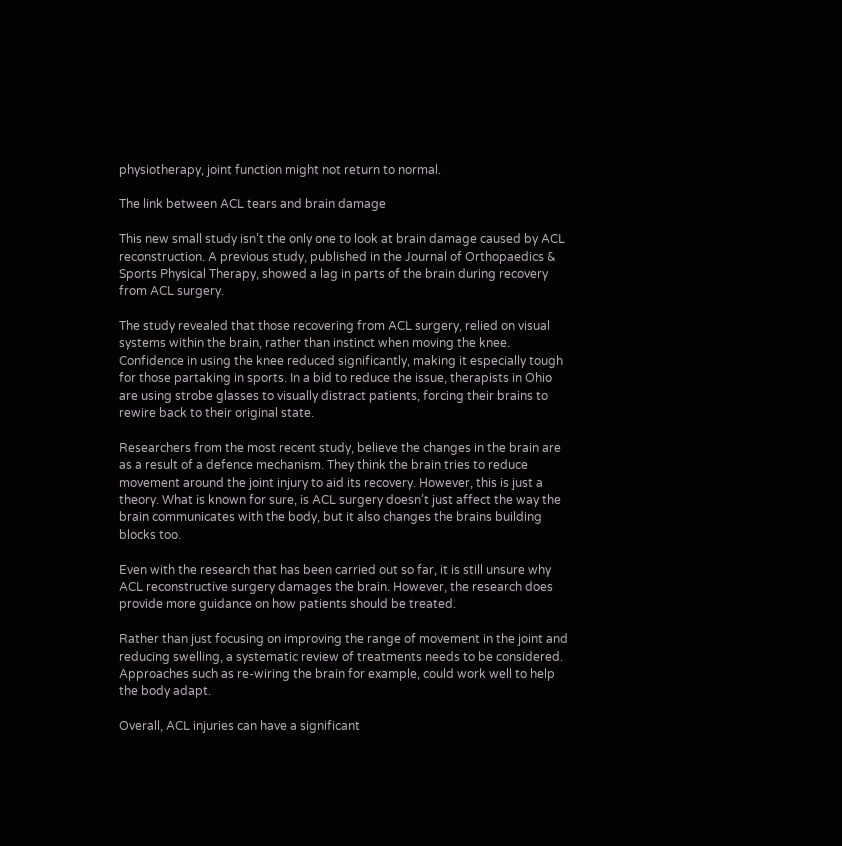physiotherapy, joint function might not return to normal.

The link between ACL tears and brain damage

This new small study isn’t the only one to look at brain damage caused by ACL reconstruction. A previous study, published in the Journal of Orthopaedics & Sports Physical Therapy, showed a lag in parts of the brain during recovery from ACL surgery.

The study revealed that those recovering from ACL surgery, relied on visual systems within the brain, rather than instinct when moving the knee. Confidence in using the knee reduced significantly, making it especially tough for those partaking in sports. In a bid to reduce the issue, therapists in Ohio are using strobe glasses to visually distract patients, forcing their brains to rewire back to their original state.

Researchers from the most recent study, believe the changes in the brain are as a result of a defence mechanism. They think the brain tries to reduce movement around the joint injury to aid its recovery. However, this is just a theory. What is known for sure, is ACL surgery doesn’t just affect the way the brain communicates with the body, but it also changes the brains building blocks too.

Even with the research that has been carried out so far, it is still unsure why ACL reconstructive surgery damages the brain. However, the research does provide more guidance on how patients should be treated.

Rather than just focusing on improving the range of movement in the joint and reducing swelling, a systematic review of treatments needs to be considered. Approaches such as re-wiring the brain for example, could work well to help the body adapt.

Overall, ACL injuries can have a significant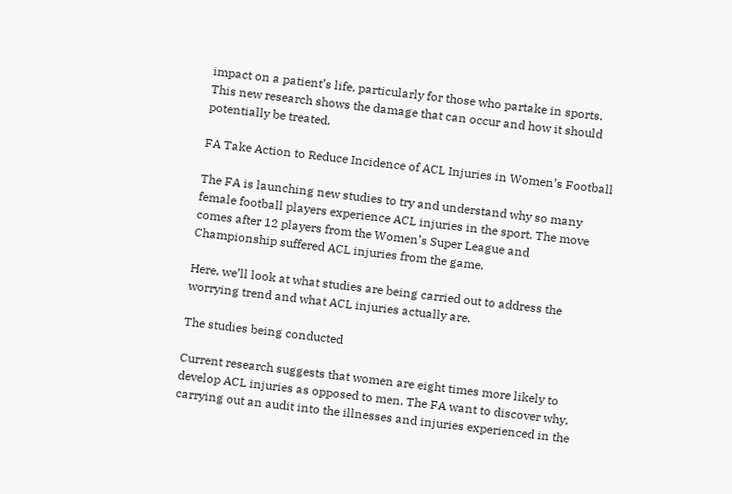impact on a patient’s life, particularly for those who partake in sports. This new research shows the damage that can occur and how it should potentially be treated.

FA Take Action to Reduce Incidence of ACL Injuries in Women’s Football

The FA is launching new studies to try and understand why so many female football players experience ACL injuries in the sport. The move comes after 12 players from the Women’s Super League and Championship suffered ACL injuries from the game.

Here, we’ll look at what studies are being carried out to address the worrying trend and what ACL injuries actually are.

The studies being conducted

Current research suggests that women are eight times more likely to develop ACL injuries as opposed to men. The FA want to discover why, carrying out an audit into the illnesses and injuries experienced in the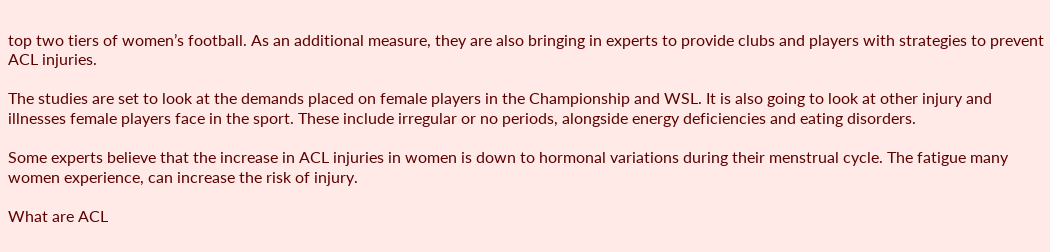top two tiers of women’s football. As an additional measure, they are also bringing in experts to provide clubs and players with strategies to prevent ACL injuries.

The studies are set to look at the demands placed on female players in the Championship and WSL. It is also going to look at other injury and illnesses female players face in the sport. These include irregular or no periods, alongside energy deficiencies and eating disorders.

Some experts believe that the increase in ACL injuries in women is down to hormonal variations during their menstrual cycle. The fatigue many women experience, can increase the risk of injury.

What are ACL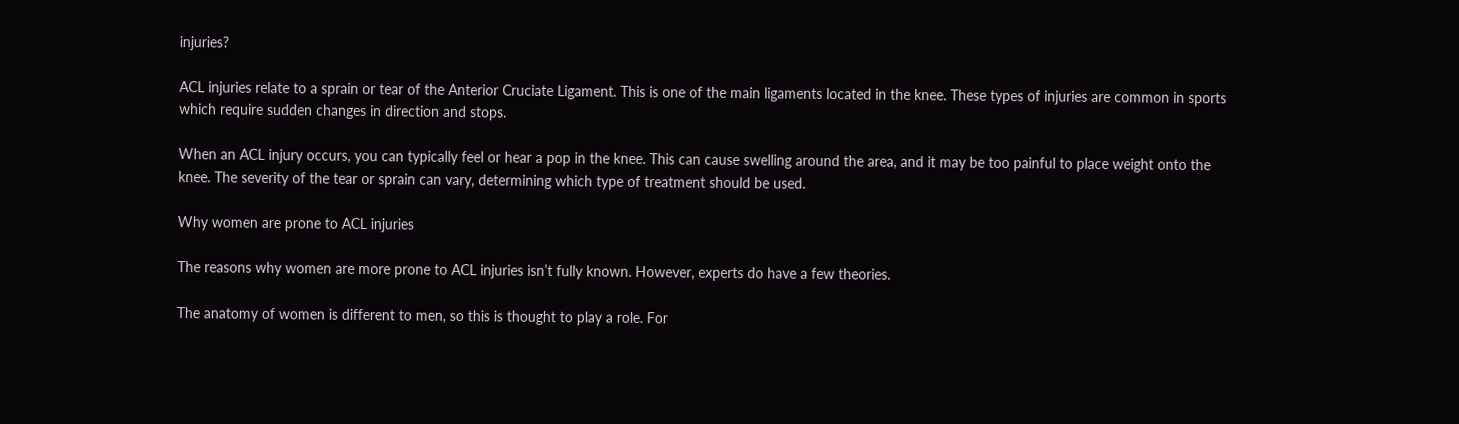injuries?

ACL injuries relate to a sprain or tear of the Anterior Cruciate Ligament. This is one of the main ligaments located in the knee. These types of injuries are common in sports which require sudden changes in direction and stops.

When an ACL injury occurs, you can typically feel or hear a pop in the knee. This can cause swelling around the area, and it may be too painful to place weight onto the knee. The severity of the tear or sprain can vary, determining which type of treatment should be used.

Why women are prone to ACL injuries

The reasons why women are more prone to ACL injuries isn’t fully known. However, experts do have a few theories.

The anatomy of women is different to men, so this is thought to play a role. For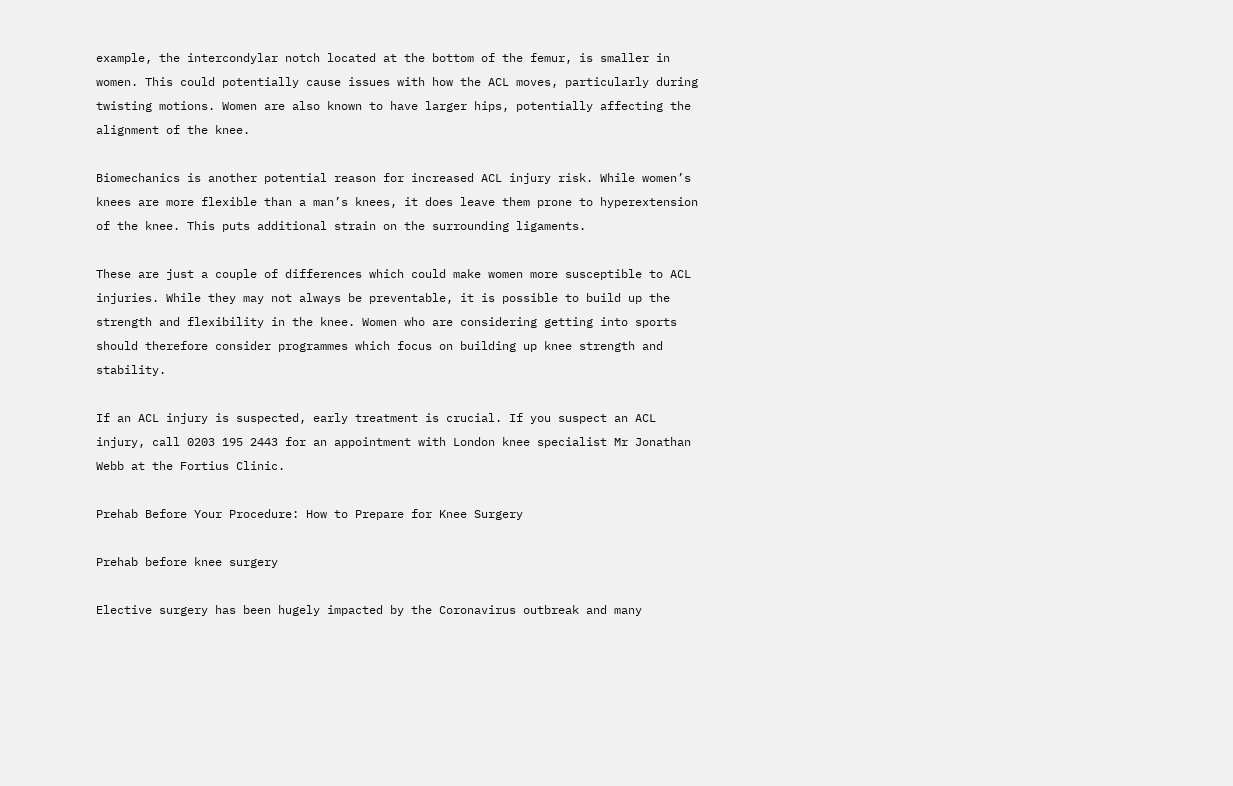example, the intercondylar notch located at the bottom of the femur, is smaller in women. This could potentially cause issues with how the ACL moves, particularly during twisting motions. Women are also known to have larger hips, potentially affecting the alignment of the knee.

Biomechanics is another potential reason for increased ACL injury risk. While women’s knees are more flexible than a man’s knees, it does leave them prone to hyperextension of the knee. This puts additional strain on the surrounding ligaments.

These are just a couple of differences which could make women more susceptible to ACL injuries. While they may not always be preventable, it is possible to build up the strength and flexibility in the knee. Women who are considering getting into sports should therefore consider programmes which focus on building up knee strength and stability.

If an ACL injury is suspected, early treatment is crucial. If you suspect an ACL injury, call 0203 195 2443 for an appointment with London knee specialist Mr Jonathan Webb at the Fortius Clinic.

Prehab Before Your Procedure: How to Prepare for Knee Surgery

Prehab before knee surgery

Elective surgery has been hugely impacted by the Coronavirus outbreak and many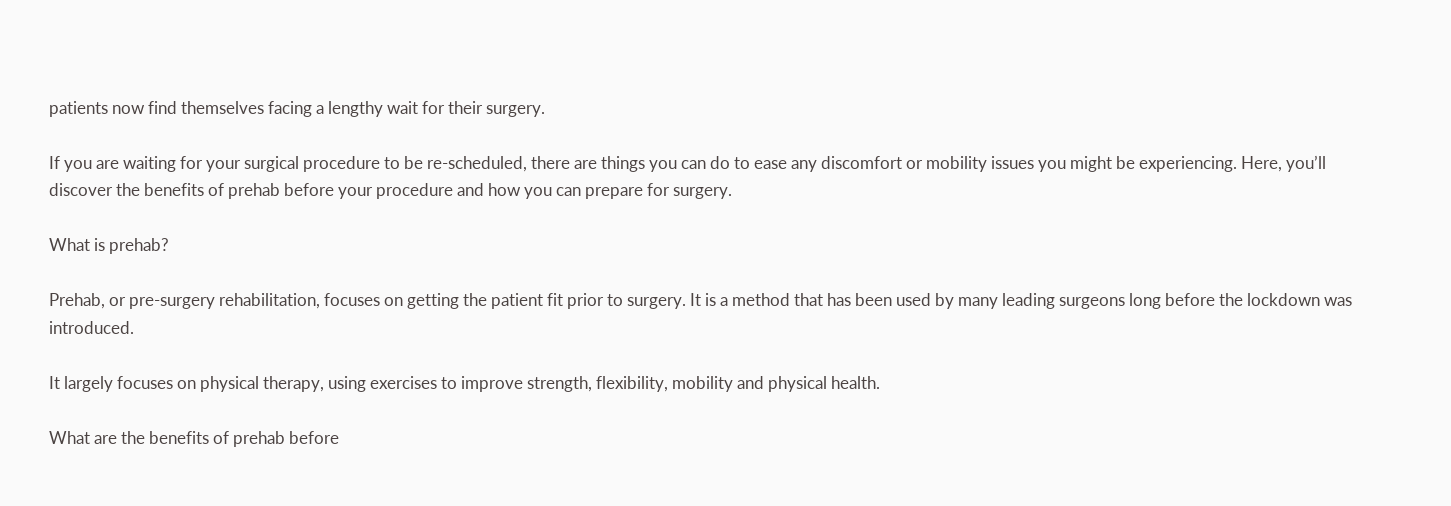patients now find themselves facing a lengthy wait for their surgery.

If you are waiting for your surgical procedure to be re-scheduled, there are things you can do to ease any discomfort or mobility issues you might be experiencing. Here, you’ll discover the benefits of prehab before your procedure and how you can prepare for surgery.

What is prehab?

Prehab, or pre-surgery rehabilitation, focuses on getting the patient fit prior to surgery. It is a method that has been used by many leading surgeons long before the lockdown was introduced.

It largely focuses on physical therapy, using exercises to improve strength, flexibility, mobility and physical health.

What are the benefits of prehab before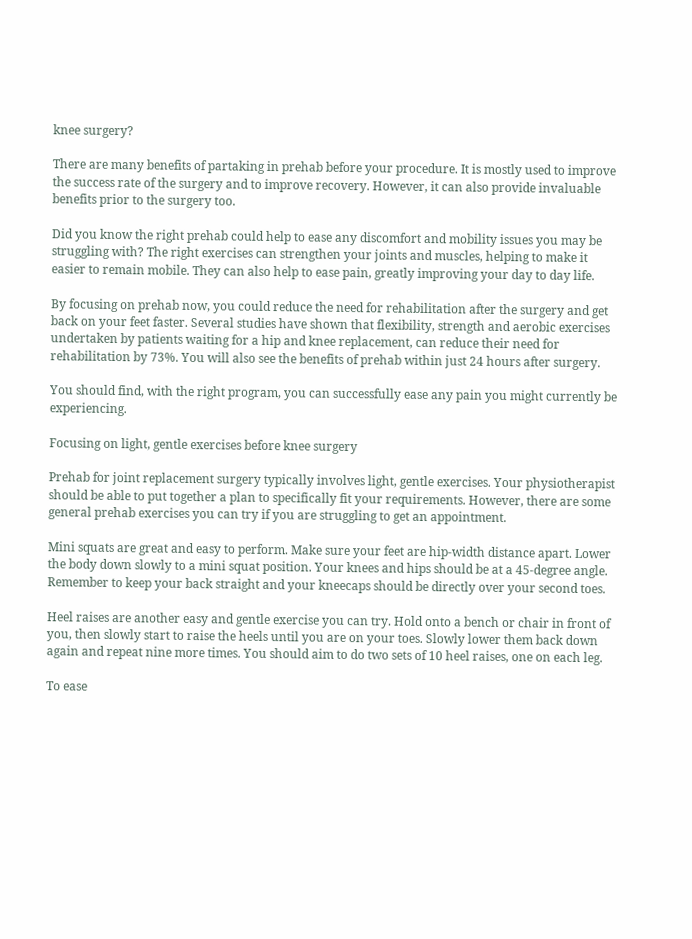knee surgery?

There are many benefits of partaking in prehab before your procedure. It is mostly used to improve the success rate of the surgery and to improve recovery. However, it can also provide invaluable benefits prior to the surgery too.

Did you know the right prehab could help to ease any discomfort and mobility issues you may be struggling with? The right exercises can strengthen your joints and muscles, helping to make it easier to remain mobile. They can also help to ease pain, greatly improving your day to day life.

By focusing on prehab now, you could reduce the need for rehabilitation after the surgery and get back on your feet faster. Several studies have shown that flexibility, strength and aerobic exercises undertaken by patients waiting for a hip and knee replacement, can reduce their need for rehabilitation by 73%. You will also see the benefits of prehab within just 24 hours after surgery.

You should find, with the right program, you can successfully ease any pain you might currently be experiencing.

Focusing on light, gentle exercises before knee surgery

Prehab for joint replacement surgery typically involves light, gentle exercises. Your physiotherapist should be able to put together a plan to specifically fit your requirements. However, there are some general prehab exercises you can try if you are struggling to get an appointment.

Mini squats are great and easy to perform. Make sure your feet are hip-width distance apart. Lower the body down slowly to a mini squat position. Your knees and hips should be at a 45-degree angle. Remember to keep your back straight and your kneecaps should be directly over your second toes.

Heel raises are another easy and gentle exercise you can try. Hold onto a bench or chair in front of you, then slowly start to raise the heels until you are on your toes. Slowly lower them back down again and repeat nine more times. You should aim to do two sets of 10 heel raises, one on each leg.

To ease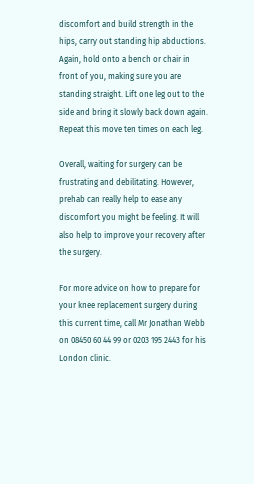discomfort and build strength in the hips, carry out standing hip abductions. Again, hold onto a bench or chair in front of you, making sure you are standing straight. Lift one leg out to the side and bring it slowly back down again. Repeat this move ten times on each leg.

Overall, waiting for surgery can be frustrating and debilitating. However, prehab can really help to ease any discomfort you might be feeling. It will also help to improve your recovery after the surgery.

For more advice on how to prepare for your knee replacement surgery during this current time, call Mr Jonathan Webb on 08450 60 44 99 or 0203 195 2443 for his London clinic.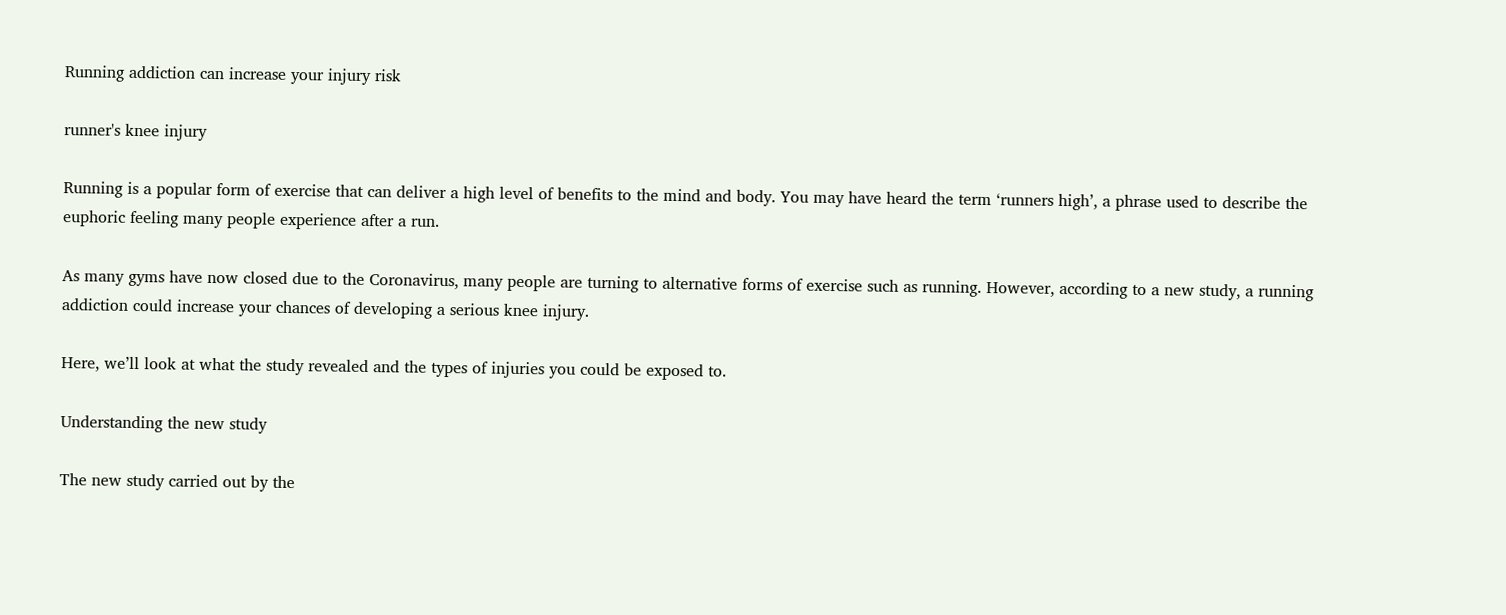Running addiction can increase your injury risk

runner's knee injury

Running is a popular form of exercise that can deliver a high level of benefits to the mind and body. You may have heard the term ‘runners high’, a phrase used to describe the euphoric feeling many people experience after a run.

As many gyms have now closed due to the Coronavirus, many people are turning to alternative forms of exercise such as running. However, according to a new study, a running addiction could increase your chances of developing a serious knee injury.

Here, we’ll look at what the study revealed and the types of injuries you could be exposed to.

Understanding the new study

The new study carried out by the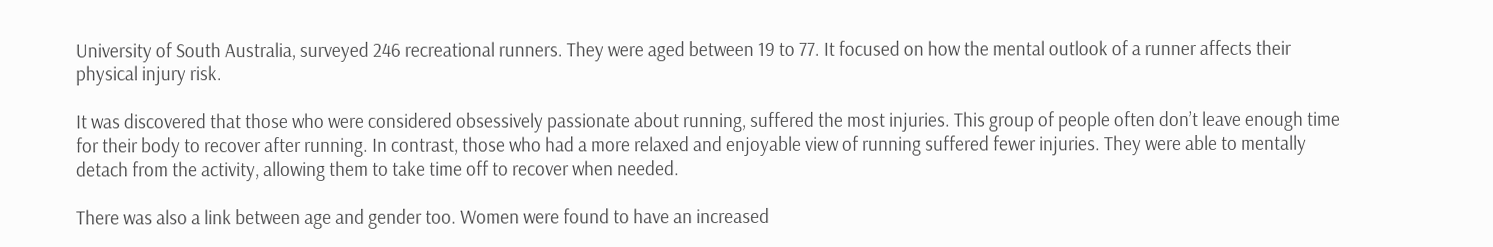University of South Australia, surveyed 246 recreational runners. They were aged between 19 to 77. It focused on how the mental outlook of a runner affects their physical injury risk.

It was discovered that those who were considered obsessively passionate about running, suffered the most injuries. This group of people often don’t leave enough time for their body to recover after running. In contrast, those who had a more relaxed and enjoyable view of running suffered fewer injuries. They were able to mentally detach from the activity, allowing them to take time off to recover when needed.

There was also a link between age and gender too. Women were found to have an increased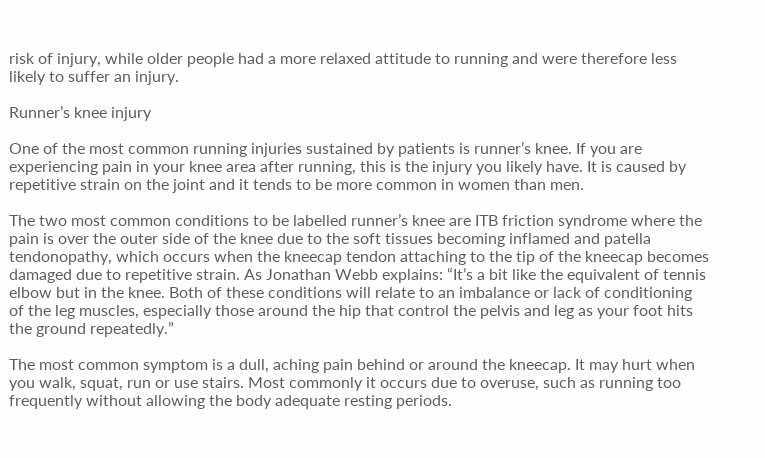risk of injury, while older people had a more relaxed attitude to running and were therefore less likely to suffer an injury.

Runner’s knee injury

One of the most common running injuries sustained by patients is runner’s knee. If you are experiencing pain in your knee area after running, this is the injury you likely have. It is caused by repetitive strain on the joint and it tends to be more common in women than men.

The two most common conditions to be labelled runner’s knee are ITB friction syndrome where the pain is over the outer side of the knee due to the soft tissues becoming inflamed and patella tendonopathy, which occurs when the kneecap tendon attaching to the tip of the kneecap becomes damaged due to repetitive strain. As Jonathan Webb explains: “It’s a bit like the equivalent of tennis elbow but in the knee. Both of these conditions will relate to an imbalance or lack of conditioning of the leg muscles, especially those around the hip that control the pelvis and leg as your foot hits the ground repeatedly.”

The most common symptom is a dull, aching pain behind or around the kneecap. It may hurt when you walk, squat, run or use stairs. Most commonly it occurs due to overuse, such as running too frequently without allowing the body adequate resting periods.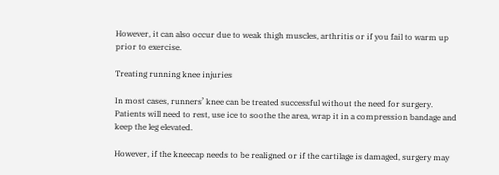However, it can also occur due to weak thigh muscles, arthritis or if you fail to warm up prior to exercise.

Treating running knee injuries

In most cases, runners’ knee can be treated successful without the need for surgery. Patients will need to rest, use ice to soothe the area, wrap it in a compression bandage and keep the leg elevated.

However, if the kneecap needs to be realigned or if the cartilage is damaged, surgery may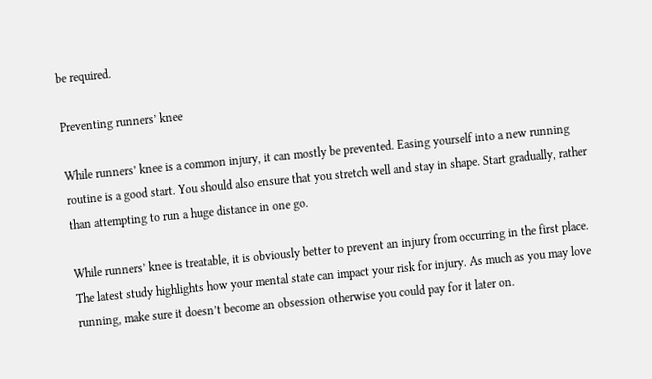be required.

Preventing runners’ knee

While runners’ knee is a common injury, it can mostly be prevented. Easing yourself into a new running routine is a good start. You should also ensure that you stretch well and stay in shape. Start gradually, rather than attempting to run a huge distance in one go.

While runners’ knee is treatable, it is obviously better to prevent an injury from occurring in the first place. The latest study highlights how your mental state can impact your risk for injury. As much as you may love running, make sure it doesn’t become an obsession otherwise you could pay for it later on.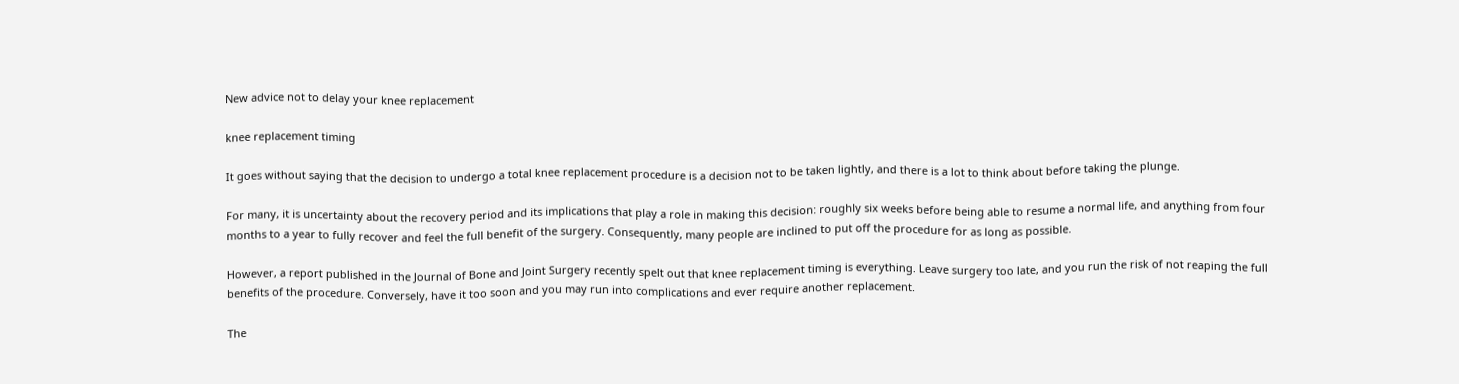New advice not to delay your knee replacement

knee replacement timing

It goes without saying that the decision to undergo a total knee replacement procedure is a decision not to be taken lightly, and there is a lot to think about before taking the plunge.

For many, it is uncertainty about the recovery period and its implications that play a role in making this decision: roughly six weeks before being able to resume a normal life, and anything from four months to a year to fully recover and feel the full benefit of the surgery. Consequently, many people are inclined to put off the procedure for as long as possible.

However, a report published in the Journal of Bone and Joint Surgery recently spelt out that knee replacement timing is everything. Leave surgery too late, and you run the risk of not reaping the full benefits of the procedure. Conversely, have it too soon and you may run into complications and ever require another replacement.

The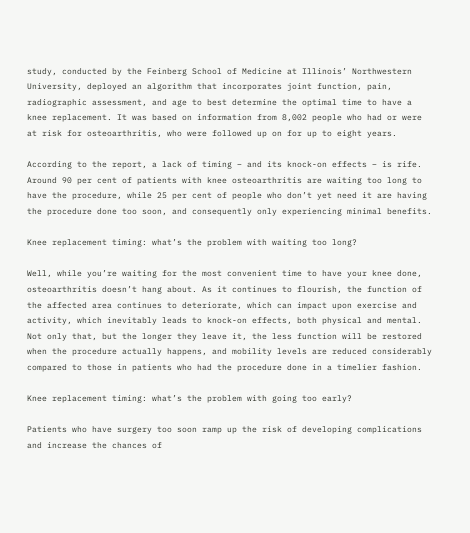study, conducted by the Feinberg School of Medicine at Illinois’ Northwestern University, deployed an algorithm that incorporates joint function, pain, radiographic assessment, and age to best determine the optimal time to have a knee replacement. It was based on information from 8,002 people who had or were at risk for osteoarthritis, who were followed up on for up to eight years.

According to the report, a lack of timing – and its knock-on effects – is rife. Around 90 per cent of patients with knee osteoarthritis are waiting too long to have the procedure, while 25 per cent of people who don’t yet need it are having the procedure done too soon, and consequently only experiencing minimal benefits.

Knee replacement timing: what’s the problem with waiting too long?

Well, while you’re waiting for the most convenient time to have your knee done, osteoarthritis doesn’t hang about. As it continues to flourish, the function of the affected area continues to deteriorate, which can impact upon exercise and activity, which inevitably leads to knock-on effects, both physical and mental. Not only that, but the longer they leave it, the less function will be restored when the procedure actually happens, and mobility levels are reduced considerably compared to those in patients who had the procedure done in a timelier fashion.

Knee replacement timing: what’s the problem with going too early?

Patients who have surgery too soon ramp up the risk of developing complications and increase the chances of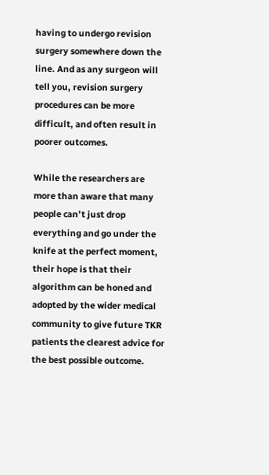having to undergo revision surgery somewhere down the line. And as any surgeon will tell you, revision surgery procedures can be more difficult, and often result in poorer outcomes.

While the researchers are more than aware that many people can’t just drop everything and go under the knife at the perfect moment, their hope is that their algorithm can be honed and adopted by the wider medical community to give future TKR patients the clearest advice for the best possible outcome.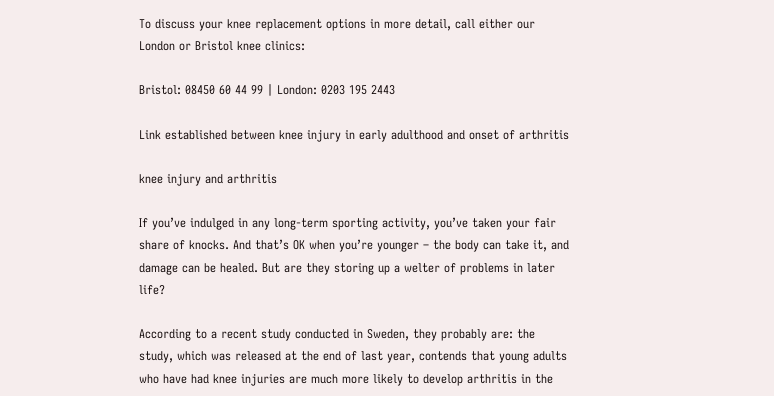To discuss your knee replacement options in more detail, call either our London or Bristol knee clinics:

Bristol: 08450 60 44 99 | London: 0203 195 2443

Link established between knee injury in early adulthood and onset of arthritis

knee injury and arthritis

If you’ve indulged in any long-term sporting activity, you’ve taken your fair share of knocks. And that’s OK when you’re younger – the body can take it, and damage can be healed. But are they storing up a welter of problems in later life?

According to a recent study conducted in Sweden, they probably are: the study, which was released at the end of last year, contends that young adults who have had knee injuries are much more likely to develop arthritis in the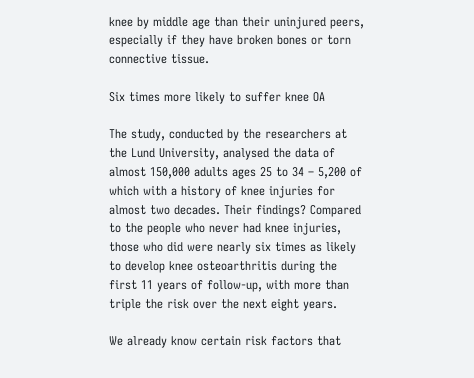knee by middle age than their uninjured peers, especially if they have broken bones or torn connective tissue.

Six times more likely to suffer knee OA

The study, conducted by the researchers at the Lund University, analysed the data of almost 150,000 adults ages 25 to 34 – 5,200 of which with a history of knee injuries for almost two decades. Their findings? Compared to the people who never had knee injuries, those who did were nearly six times as likely to develop knee osteoarthritis during the first 11 years of follow-up, with more than triple the risk over the next eight years.

We already know certain risk factors that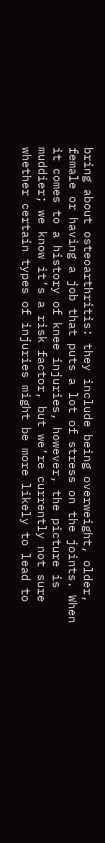bring about osteoarthritis: they include being overweight, older, female or having a job that puts a lot of stress on the joints. When it comes to a history of knee injuries, however, the picture is muddier; we know it’s a risk factor, but we’re currently not sure whether certain types of injuries might be more likely to lead to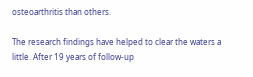osteoarthritis than others.

The research findings have helped to clear the waters a little. After 19 years of follow-up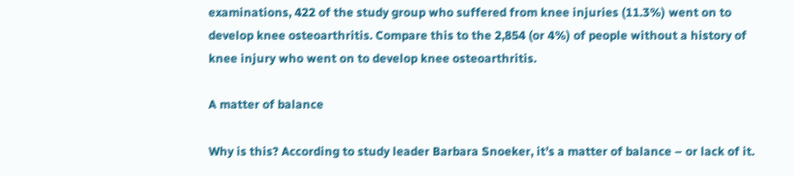examinations, 422 of the study group who suffered from knee injuries (11.3%) went on to develop knee osteoarthritis. Compare this to the 2,854 (or 4%) of people without a history of knee injury who went on to develop knee osteoarthritis.

A matter of balance

Why is this? According to study leader Barbara Snoeker, it’s a matter of balance – or lack of it.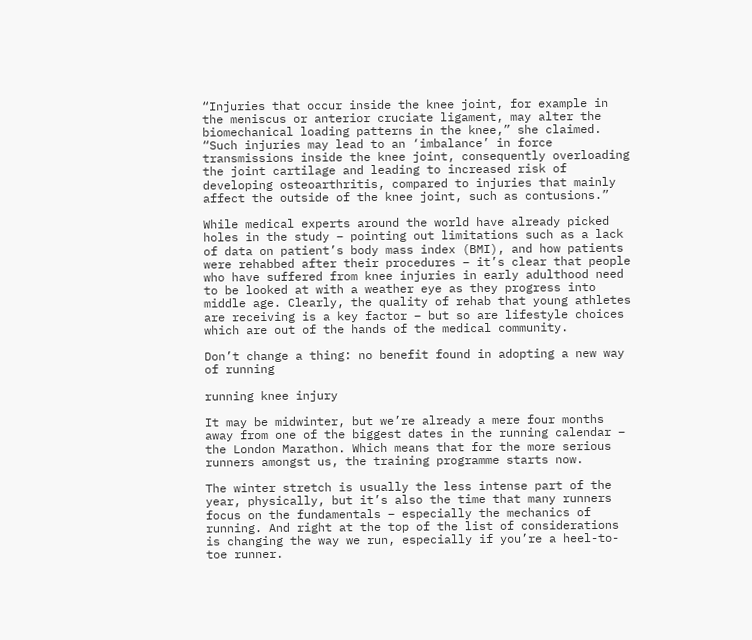“Injuries that occur inside the knee joint, for example in the meniscus or anterior cruciate ligament, may alter the biomechanical loading patterns in the knee,” she claimed. “Such injuries may lead to an ‘imbalance’ in force transmissions inside the knee joint, consequently overloading the joint cartilage and leading to increased risk of developing osteoarthritis, compared to injuries that mainly affect the outside of the knee joint, such as contusions.”

While medical experts around the world have already picked holes in the study – pointing out limitations such as a lack of data on patient’s body mass index (BMI), and how patients were rehabbed after their procedures – it’s clear that people who have suffered from knee injuries in early adulthood need to be looked at with a weather eye as they progress into middle age. Clearly, the quality of rehab that young athletes are receiving is a key factor – but so are lifestyle choices which are out of the hands of the medical community.

Don’t change a thing: no benefit found in adopting a new way of running

running knee injury

It may be midwinter, but we’re already a mere four months away from one of the biggest dates in the running calendar – the London Marathon. Which means that for the more serious runners amongst us, the training programme starts now.

The winter stretch is usually the less intense part of the year, physically, but it’s also the time that many runners focus on the fundamentals – especially the mechanics of running. And right at the top of the list of considerations is changing the way we run, especially if you’re a heel-to-toe runner.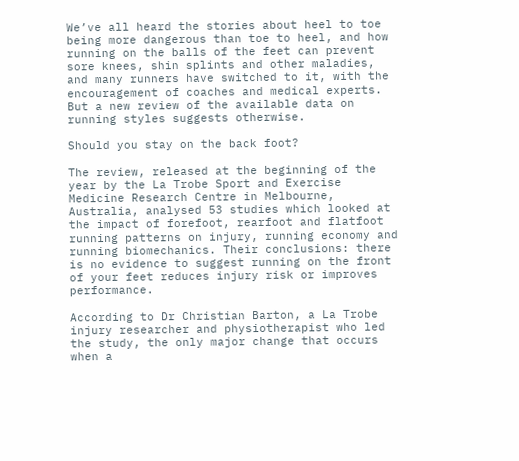We’ve all heard the stories about heel to toe being more dangerous than toe to heel, and how running on the balls of the feet can prevent sore knees, shin splints and other maladies, and many runners have switched to it, with the encouragement of coaches and medical experts. But a new review of the available data on running styles suggests otherwise.

Should you stay on the back foot?

The review, released at the beginning of the year by the La Trobe Sport and Exercise Medicine Research Centre in Melbourne, Australia, analysed 53 studies which looked at the impact of forefoot, rearfoot and flatfoot running patterns on injury, running economy and running biomechanics. Their conclusions: there is no evidence to suggest running on the front of your feet reduces injury risk or improves performance.

According to Dr Christian Barton, a La Trobe injury researcher and physiotherapist who led the study, the only major change that occurs when a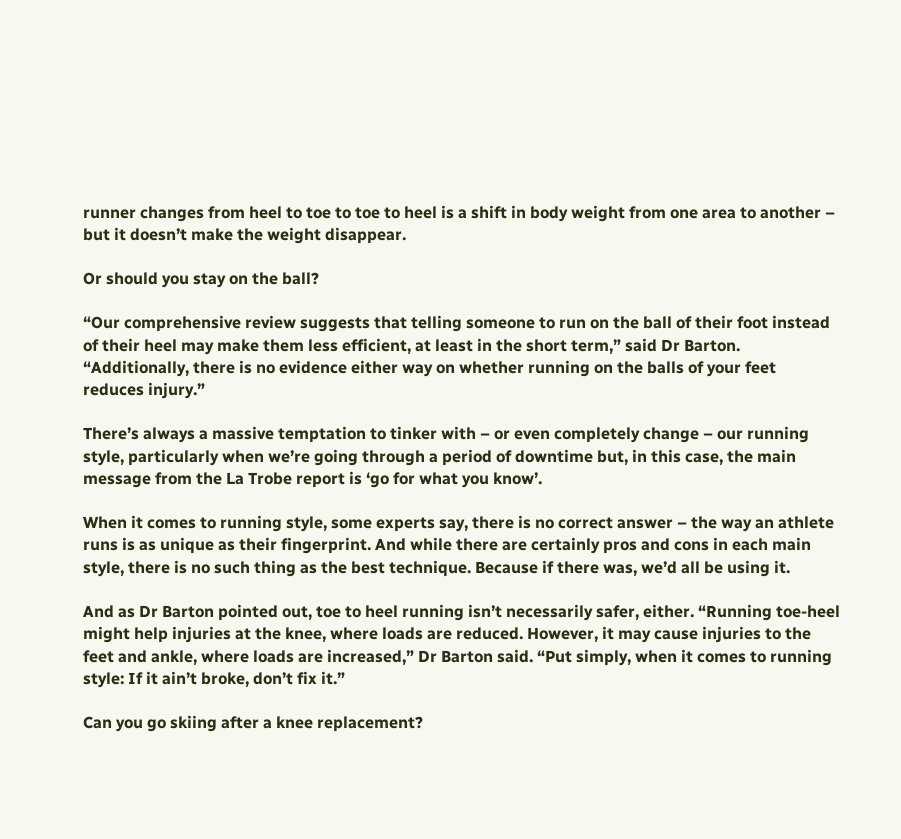runner changes from heel to toe to toe to heel is a shift in body weight from one area to another – but it doesn’t make the weight disappear.

Or should you stay on the ball?

“Our comprehensive review suggests that telling someone to run on the ball of their foot instead of their heel may make them less efficient, at least in the short term,” said Dr Barton. “Additionally, there is no evidence either way on whether running on the balls of your feet reduces injury.”

There’s always a massive temptation to tinker with – or even completely change – our running style, particularly when we’re going through a period of downtime but, in this case, the main message from the La Trobe report is ‘go for what you know’.

When it comes to running style, some experts say, there is no correct answer – the way an athlete runs is as unique as their fingerprint. And while there are certainly pros and cons in each main style, there is no such thing as the best technique. Because if there was, we’d all be using it.

And as Dr Barton pointed out, toe to heel running isn’t necessarily safer, either. “Running toe-heel might help injuries at the knee, where loads are reduced. However, it may cause injuries to the feet and ankle, where loads are increased,” Dr Barton said. “Put simply, when it comes to running style: If it ain’t broke, don’t fix it.”

Can you go skiing after a knee replacement?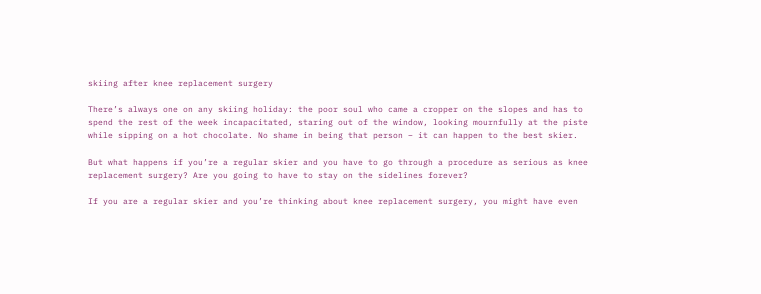skiing after knee replacement surgery

There’s always one on any skiing holiday: the poor soul who came a cropper on the slopes and has to spend the rest of the week incapacitated, staring out of the window, looking mournfully at the piste while sipping on a hot chocolate. No shame in being that person – it can happen to the best skier.

But what happens if you’re a regular skier and you have to go through a procedure as serious as knee replacement surgery? Are you going to have to stay on the sidelines forever?

If you are a regular skier and you’re thinking about knee replacement surgery, you might have even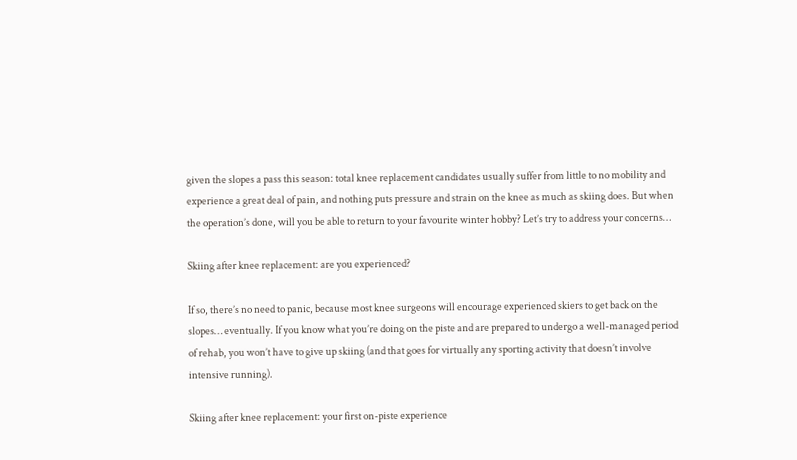given the slopes a pass this season: total knee replacement candidates usually suffer from little to no mobility and experience a great deal of pain, and nothing puts pressure and strain on the knee as much as skiing does. But when the operation’s done, will you be able to return to your favourite winter hobby? Let’s try to address your concerns…

Skiing after knee replacement: are you experienced?

If so, there’s no need to panic, because most knee surgeons will encourage experienced skiers to get back on the slopes… eventually. If you know what you’re doing on the piste and are prepared to undergo a well-managed period of rehab, you won’t have to give up skiing (and that goes for virtually any sporting activity that doesn’t involve intensive running).

Skiing after knee replacement: your first on-piste experience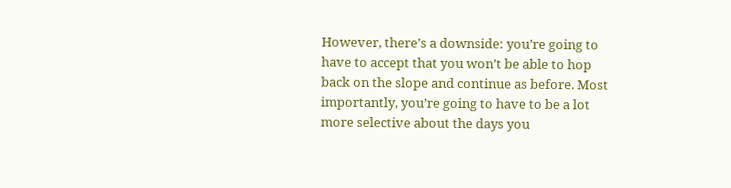However, there’s a downside: you’re going to have to accept that you won’t be able to hop back on the slope and continue as before. Most importantly, you’re going to have to be a lot more selective about the days you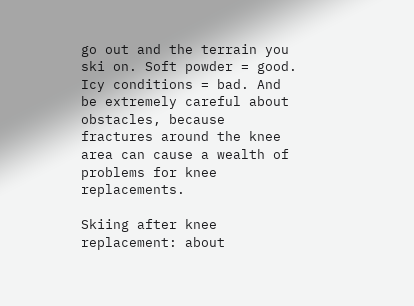go out and the terrain you ski on. Soft powder = good. Icy conditions = bad. And be extremely careful about obstacles, because fractures around the knee area can cause a wealth of problems for knee replacements.

Skiing after knee replacement: about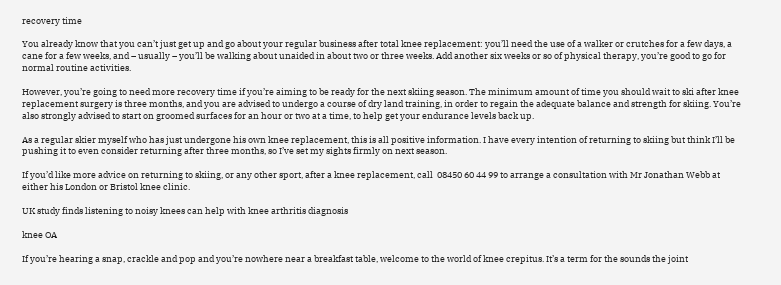recovery time

You already know that you can’t just get up and go about your regular business after total knee replacement: you’ll need the use of a walker or crutches for a few days, a cane for a few weeks, and – usually – you’ll be walking about unaided in about two or three weeks. Add another six weeks or so of physical therapy, you’re good to go for normal routine activities.

However, you’re going to need more recovery time if you’re aiming to be ready for the next skiing season. The minimum amount of time you should wait to ski after knee replacement surgery is three months, and you are advised to undergo a course of dry land training, in order to regain the adequate balance and strength for skiing. You’re also strongly advised to start on groomed surfaces for an hour or two at a time, to help get your endurance levels back up.

As a regular skier myself who has just undergone his own knee replacement, this is all positive information. I have every intention of returning to skiing but think I’ll be pushing it to even consider returning after three months, so I’ve set my sights firmly on next season.

If you’d like more advice on returning to skiing, or any other sport, after a knee replacement, call  08450 60 44 99 to arrange a consultation with Mr Jonathan Webb at either his London or Bristol knee clinic.

UK study finds listening to noisy knees can help with knee arthritis diagnosis

knee OA

If you’re hearing a snap, crackle and pop and you’re nowhere near a breakfast table, welcome to the world of knee crepitus. It’s a term for the sounds the joint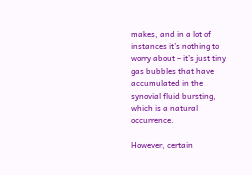makes, and in a lot of instances it’s nothing to worry about – it’s just tiny gas bubbles that have accumulated in the synovial fluid bursting, which is a natural occurrence.

However, certain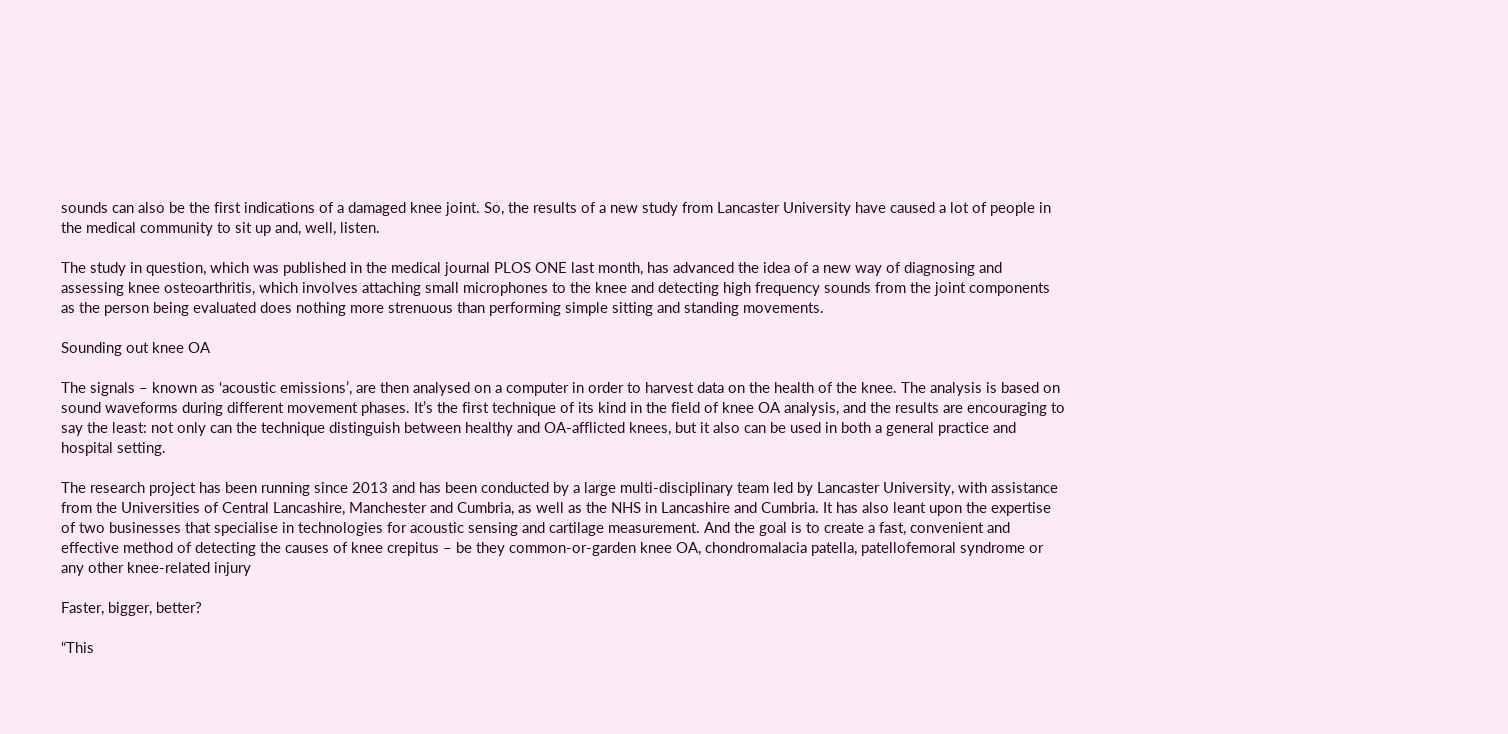sounds can also be the first indications of a damaged knee joint. So, the results of a new study from Lancaster University have caused a lot of people in the medical community to sit up and, well, listen.

The study in question, which was published in the medical journal PLOS ONE last month, has advanced the idea of a new way of diagnosing and assessing knee osteoarthritis, which involves attaching small microphones to the knee and detecting high frequency sounds from the joint components as the person being evaluated does nothing more strenuous than performing simple sitting and standing movements.

Sounding out knee OA

The signals – known as ‘acoustic emissions’, are then analysed on a computer in order to harvest data on the health of the knee. The analysis is based on sound waveforms during different movement phases. It’s the first technique of its kind in the field of knee OA analysis, and the results are encouraging to say the least: not only can the technique distinguish between healthy and OA-afflicted knees, but it also can be used in both a general practice and hospital setting.

The research project has been running since 2013 and has been conducted by a large multi-disciplinary team led by Lancaster University, with assistance from the Universities of Central Lancashire, Manchester and Cumbria, as well as the NHS in Lancashire and Cumbria. It has also leant upon the expertise of two businesses that specialise in technologies for acoustic sensing and cartilage measurement. And the goal is to create a fast, convenient and effective method of detecting the causes of knee crepitus – be they common-or-garden knee OA, chondromalacia patella, patellofemoral syndrome or any other knee-related injury

Faster, bigger, better?

“This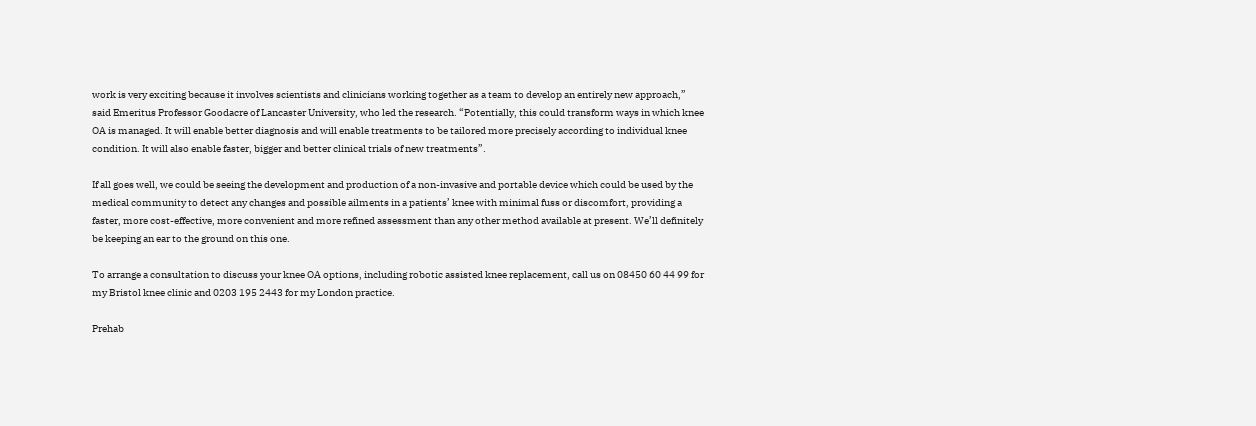work is very exciting because it involves scientists and clinicians working together as a team to develop an entirely new approach,” said Emeritus Professor Goodacre of Lancaster University, who led the research. “Potentially, this could transform ways in which knee OA is managed. It will enable better diagnosis and will enable treatments to be tailored more precisely according to individual knee condition. It will also enable faster, bigger and better clinical trials of new treatments”.

If all goes well, we could be seeing the development and production of a non-invasive and portable device which could be used by the medical community to detect any changes and possible ailments in a patients’ knee with minimal fuss or discomfort, providing a faster, more cost-effective, more convenient and more refined assessment than any other method available at present. We’ll definitely be keeping an ear to the ground on this one.

To arrange a consultation to discuss your knee OA options, including robotic assisted knee replacement, call us on 08450 60 44 99 for my Bristol knee clinic and 0203 195 2443 for my London practice.

Prehab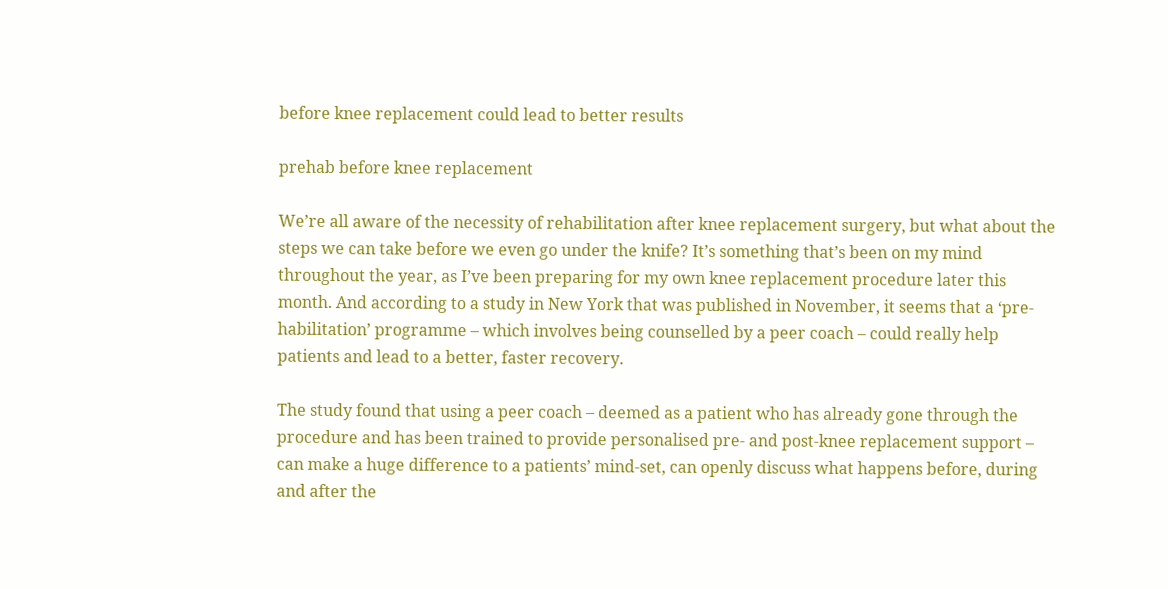before knee replacement could lead to better results

prehab before knee replacement

We’re all aware of the necessity of rehabilitation after knee replacement surgery, but what about the steps we can take before we even go under the knife? It’s something that’s been on my mind throughout the year, as I’ve been preparing for my own knee replacement procedure later this month. And according to a study in New York that was published in November, it seems that a ‘pre-habilitation’ programme – which involves being counselled by a peer coach – could really help patients and lead to a better, faster recovery.

The study found that using a peer coach – deemed as a patient who has already gone through the procedure and has been trained to provide personalised pre- and post-knee replacement support – can make a huge difference to a patients’ mind-set, can openly discuss what happens before, during and after the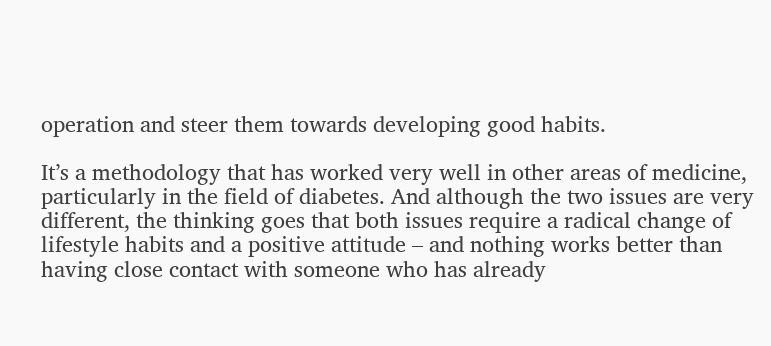operation and steer them towards developing good habits.

It’s a methodology that has worked very well in other areas of medicine, particularly in the field of diabetes. And although the two issues are very different, the thinking goes that both issues require a radical change of lifestyle habits and a positive attitude – and nothing works better than having close contact with someone who has already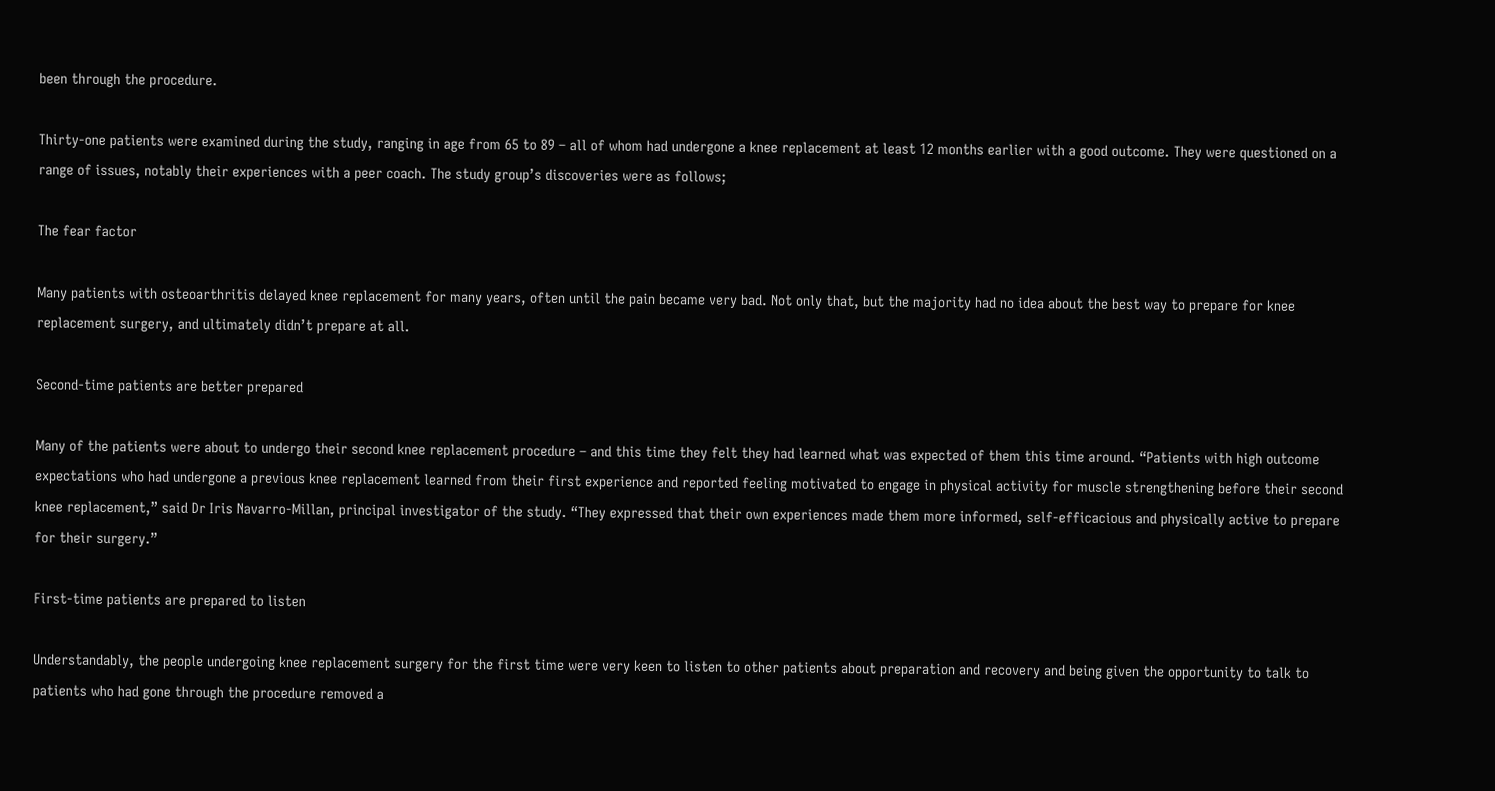been through the procedure.

Thirty-one patients were examined during the study, ranging in age from 65 to 89 – all of whom had undergone a knee replacement at least 12 months earlier with a good outcome. They were questioned on a range of issues, notably their experiences with a peer coach. The study group’s discoveries were as follows;

The fear factor

Many patients with osteoarthritis delayed knee replacement for many years, often until the pain became very bad. Not only that, but the majority had no idea about the best way to prepare for knee replacement surgery, and ultimately didn’t prepare at all.

Second-time patients are better prepared

Many of the patients were about to undergo their second knee replacement procedure – and this time they felt they had learned what was expected of them this time around. “Patients with high outcome expectations who had undergone a previous knee replacement learned from their first experience and reported feeling motivated to engage in physical activity for muscle strengthening before their second knee replacement,” said Dr Iris Navarro-Millan, principal investigator of the study. “They expressed that their own experiences made them more informed, self-efficacious and physically active to prepare for their surgery.”

First-time patients are prepared to listen

Understandably, the people undergoing knee replacement surgery for the first time were very keen to listen to other patients about preparation and recovery and being given the opportunity to talk to patients who had gone through the procedure removed a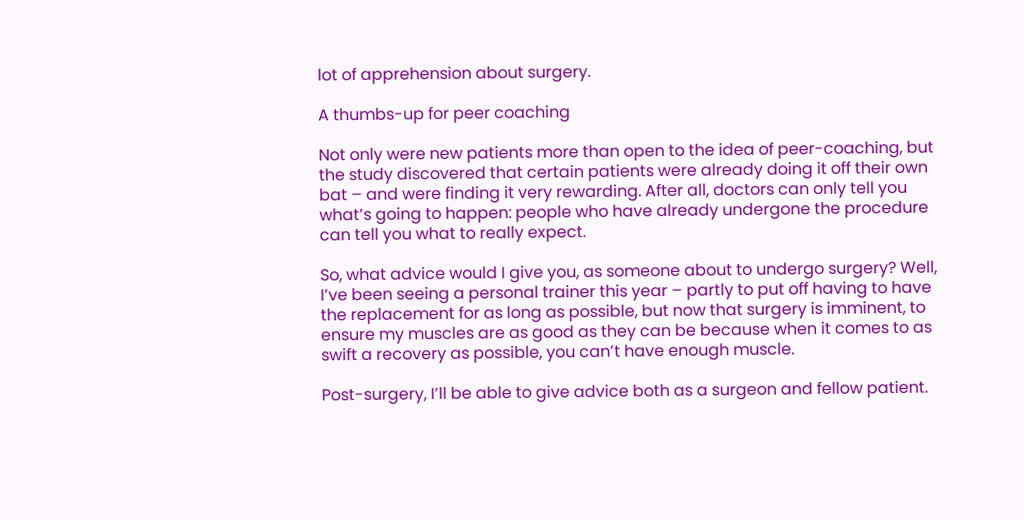lot of apprehension about surgery.

A thumbs-up for peer coaching

Not only were new patients more than open to the idea of peer-coaching, but the study discovered that certain patients were already doing it off their own bat – and were finding it very rewarding. After all, doctors can only tell you what’s going to happen: people who have already undergone the procedure can tell you what to really expect.

So, what advice would I give you, as someone about to undergo surgery? Well, I’ve been seeing a personal trainer this year – partly to put off having to have the replacement for as long as possible, but now that surgery is imminent, to ensure my muscles are as good as they can be because when it comes to as swift a recovery as possible, you can’t have enough muscle.

Post-surgery, I’ll be able to give advice both as a surgeon and fellow patient.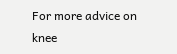For more advice on knee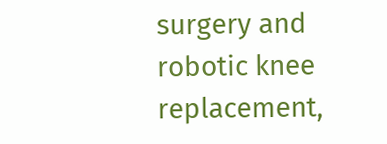surgery and robotic knee replacement,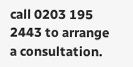call 0203 195 2443 to arrange a consultation.